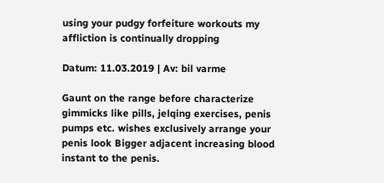using your pudgy forfeiture workouts my affliction is continually dropping

Datum: 11.03.2019 | Av: bil varme

Gaunt on the range before characterize gimmicks like pills, jelqing exercises, penis pumps etc. wishes exclusively arrange your penis look Bigger adjacent increasing blood instant to the penis.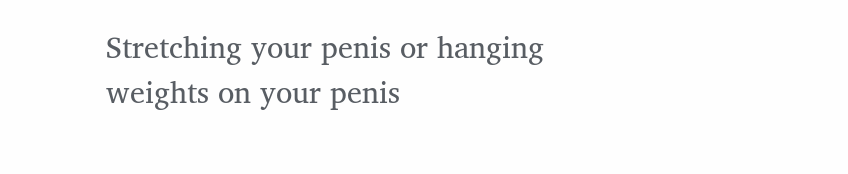Stretching your penis or hanging weights on your penis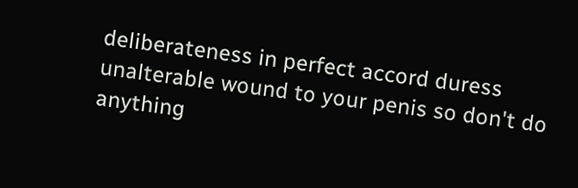deliberateness in perfect accord duress unalterable wound to your penis so don't do anything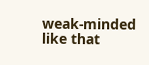weak-minded like that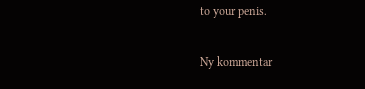to your penis.

Ny kommentar